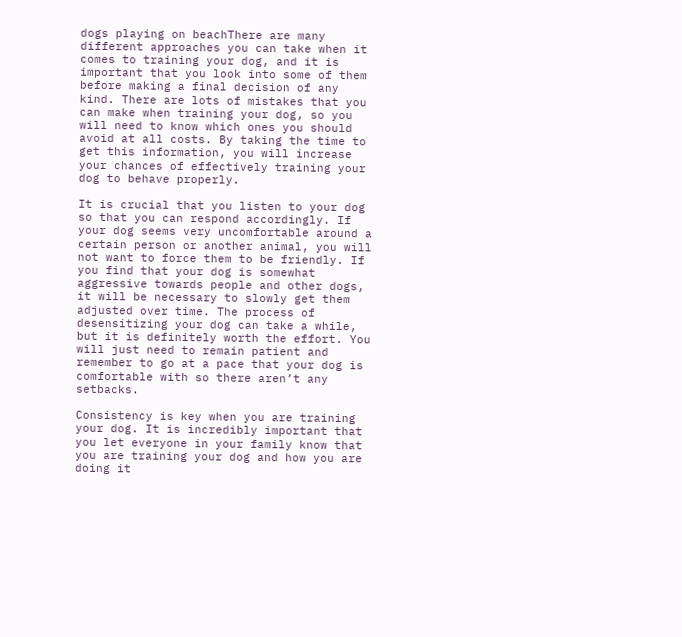dogs playing on beachThere are many different approaches you can take when it comes to training your dog, and it is important that you look into some of them before making a final decision of any kind. There are lots of mistakes that you can make when training your dog, so you will need to know which ones you should avoid at all costs. By taking the time to get this information, you will increase your chances of effectively training your dog to behave properly.

It is crucial that you listen to your dog so that you can respond accordingly. If your dog seems very uncomfortable around a certain person or another animal, you will not want to force them to be friendly. If you find that your dog is somewhat aggressive towards people and other dogs, it will be necessary to slowly get them adjusted over time. The process of desensitizing your dog can take a while, but it is definitely worth the effort. You will just need to remain patient and remember to go at a pace that your dog is comfortable with so there aren’t any setbacks.

Consistency is key when you are training your dog. It is incredibly important that you let everyone in your family know that you are training your dog and how you are doing it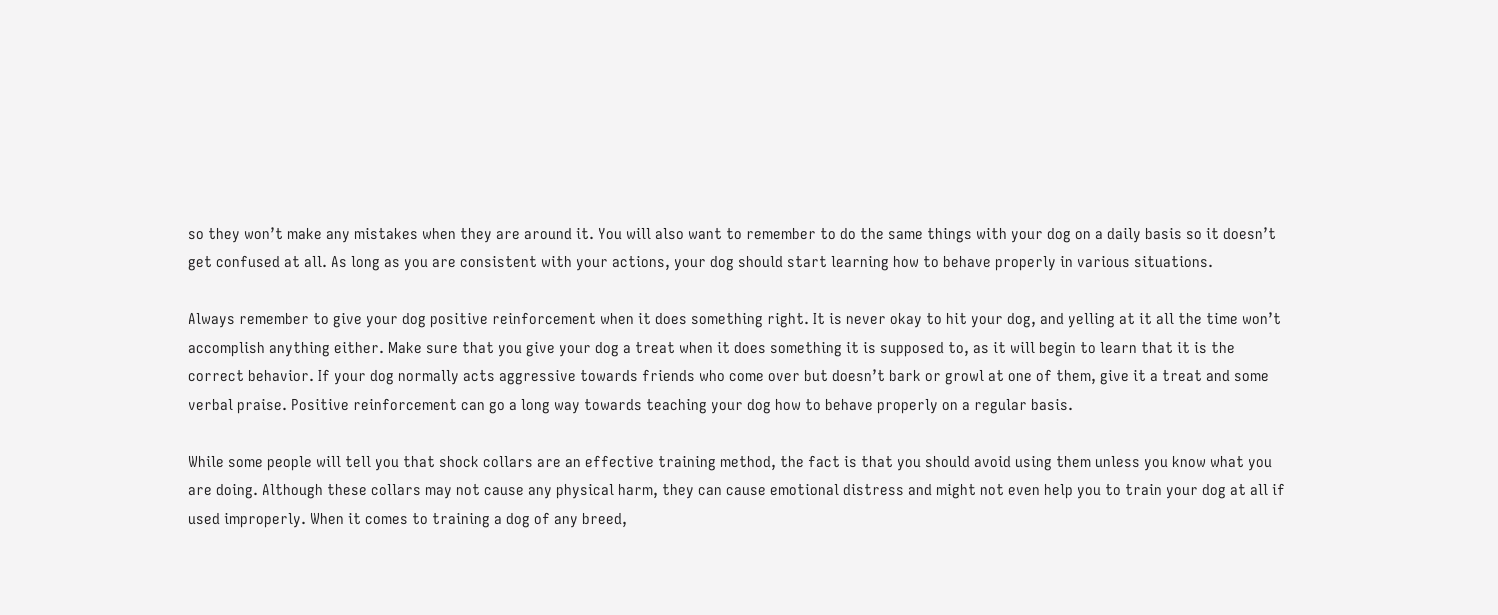so they won’t make any mistakes when they are around it. You will also want to remember to do the same things with your dog on a daily basis so it doesn’t get confused at all. As long as you are consistent with your actions, your dog should start learning how to behave properly in various situations.

Always remember to give your dog positive reinforcement when it does something right. It is never okay to hit your dog, and yelling at it all the time won’t accomplish anything either. Make sure that you give your dog a treat when it does something it is supposed to, as it will begin to learn that it is the correct behavior. If your dog normally acts aggressive towards friends who come over but doesn’t bark or growl at one of them, give it a treat and some verbal praise. Positive reinforcement can go a long way towards teaching your dog how to behave properly on a regular basis.

While some people will tell you that shock collars are an effective training method, the fact is that you should avoid using them unless you know what you are doing. Although these collars may not cause any physical harm, they can cause emotional distress and might not even help you to train your dog at all if used improperly. When it comes to training a dog of any breed,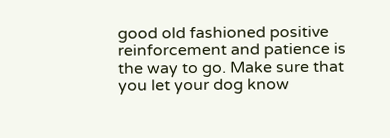good old fashioned positive reinforcement and patience is the way to go. Make sure that you let your dog know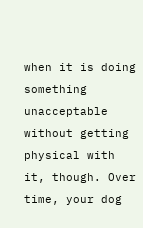when it is doing something unacceptable without getting physical with it, though. Over time, your dog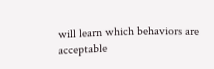will learn which behaviors are acceptable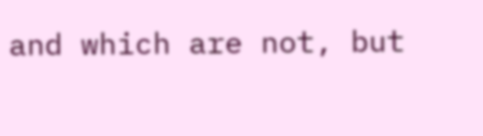and which are not, but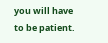you will have to be patient.